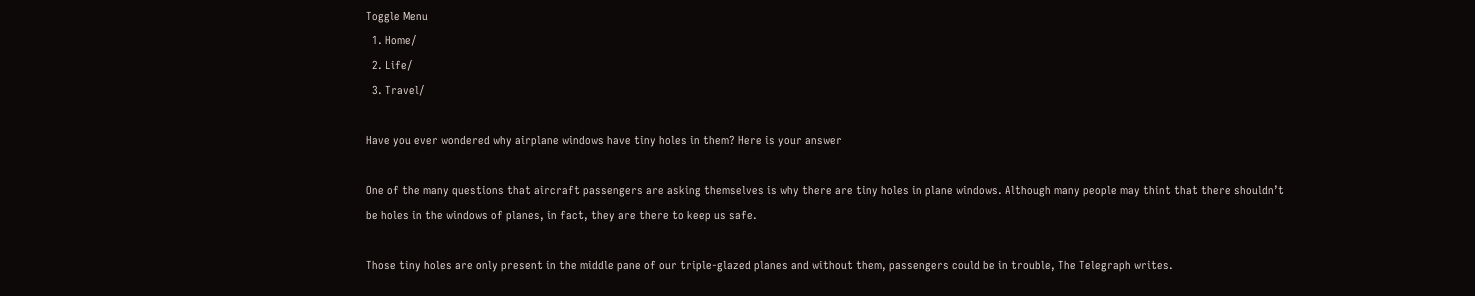Toggle Menu
  1. Home/
  2. Life/
  3. Travel/

Have you ever wondered why airplane windows have tiny holes in them? Here is your answer

One of the many questions that aircraft passengers are asking themselves is why there are tiny holes in plane windows. Although many people may thint that there shouldn’t be holes in the windows of planes, in fact, they are there to keep us safe.

Those tiny holes are only present in the middle pane of our triple-glazed planes and without them, passengers could be in trouble, The Telegraph writes.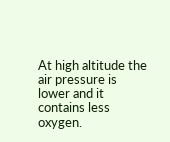At high altitude the air pressure is lower and it contains less oxygen.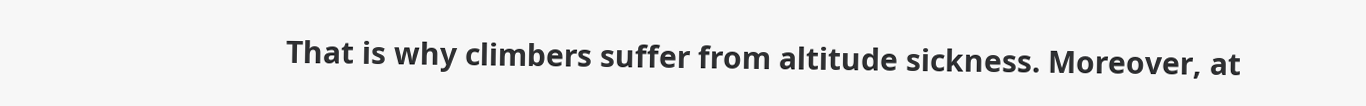That is why climbers suffer from altitude sickness. Moreover, at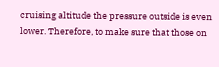cruising altitude the pressure outside is even lower. Therefore, to make sure that those on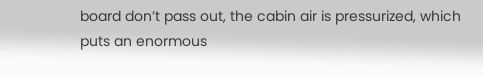board don’t pass out, the cabin air is pressurized, which puts an enormous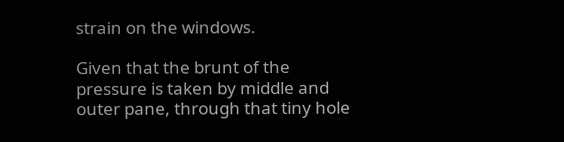strain on the windows.

Given that the brunt of the pressure is taken by middle and outer pane, through that tiny hole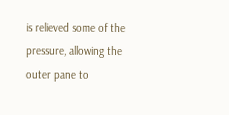is relieved some of the pressure, allowing the outer pane to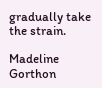gradually take the strain.

Madeline Gorthon